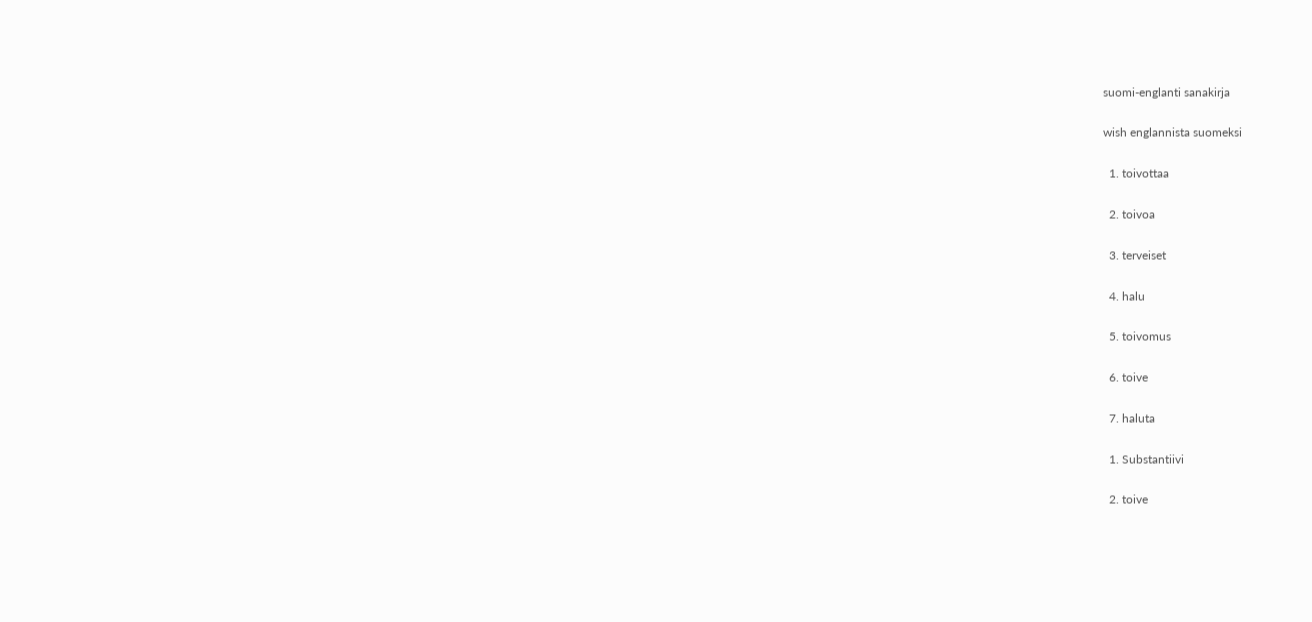suomi-englanti sanakirja

wish englannista suomeksi

  1. toivottaa

  2. toivoa

  3. terveiset

  4. halu

  5. toivomus

  6. toive

  7. haluta

  1. Substantiivi

  2. toive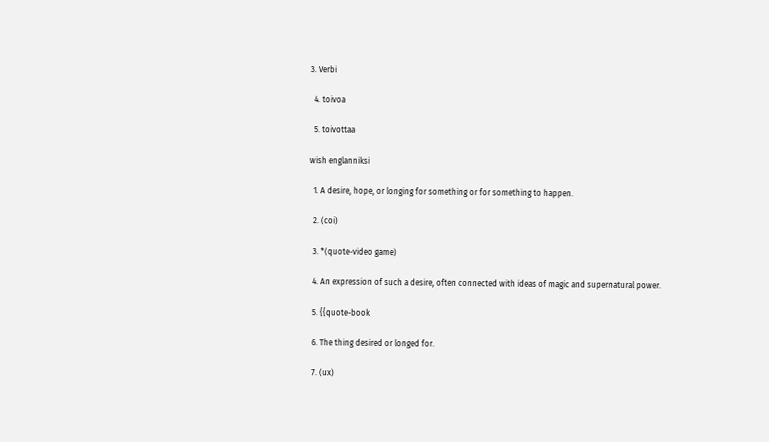3. Verbi

  4. toivoa

  5. toivottaa

wish englanniksi

  1. A desire, hope, or longing for something or for something to happen.

  2. (coi)

  3. *(quote-video game)

  4. An expression of such a desire, often connected with ideas of magic and supernatural power.

  5. {{quote-book

  6. The thing desired or longed for.

  7. (ux)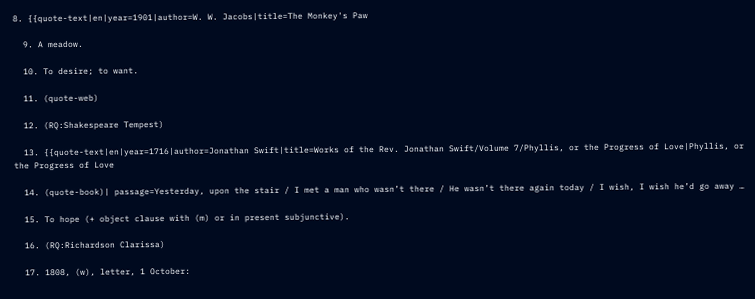8. {{quote-text|en|year=1901|author=W. W. Jacobs|title=The Monkey's Paw

  9. A meadow.

  10. To desire; to want.

  11. (quote-web)

  12. (RQ:Shakespeare Tempest)

  13. {{quote-text|en|year=1716|author=Jonathan Swift|title=Works of the Rev. Jonathan Swift/Volume 7/Phyllis, or the Progress of Love|Phyllis, or the Progress of Love

  14. (quote-book)| passage=Yesterday, upon the stair / I met a man who wasn’t there / He wasn’t there again today / I wish, I wish he’d go away …

  15. To hope (+ object clause with (m) or in present subjunctive).

  16. (RQ:Richardson Clarissa)

  17. 1808, (w), letter, 1 October: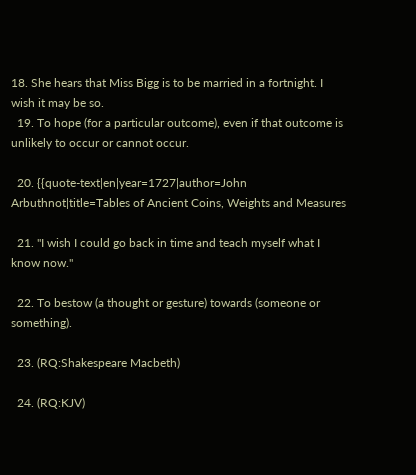18. She hears that Miss Bigg is to be married in a fortnight. I wish it may be so.
  19. To hope (for a particular outcome), even if that outcome is unlikely to occur or cannot occur.

  20. {{quote-text|en|year=1727|author=John Arbuthnot|title=Tables of Ancient Coins, Weights and Measures

  21. ''I wish I could go back in time and teach myself what I know now.''

  22. To bestow (a thought or gesture) towards (someone or something).

  23. (RQ:Shakespeare Macbeth)

  24. (RQ:KJV)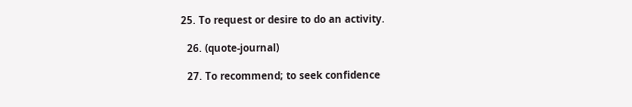25. To request or desire to do an activity.

  26. (quote-journal)

  27. To recommend; to seek confidence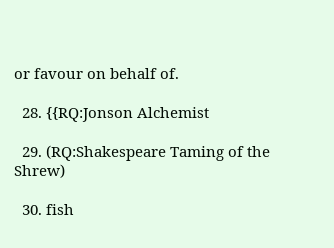or favour on behalf of.

  28. {{RQ:Jonson Alchemist

  29. (RQ:Shakespeare Taming of the Shrew)

  30. fish